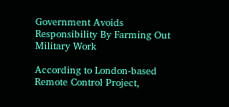Government Avoids Responsibility By Farming Out Military Work

According to London-based Remote Control Project,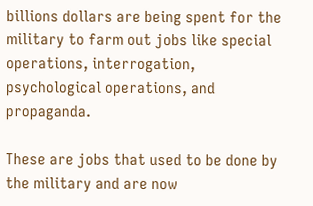billions dollars are being spent for the military to farm out jobs like special operations, interrogation, psychological operations, and propaganda.

These are jobs that used to be done by the military and are now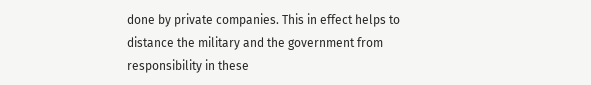done by private companies. This in effect helps to distance the military and the government from responsibility in these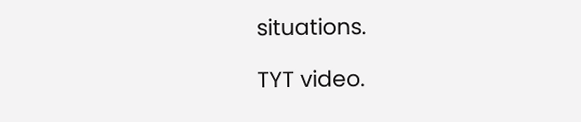situations.

TYT video.